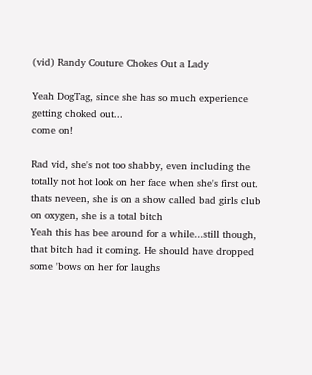(vid) Randy Couture Chokes Out a Lady

Yeah DogTag, since she has so much experience getting choked out...
come on!

Rad vid, she's not too shabby, even including the totally not hot look on her face when she's first out.
thats neveen, she is on a show called bad girls club on oxygen, she is a total bitch
Yeah this has bee around for a while...still though, that bitch had it coming. He should have dropped some 'bows on her for laughs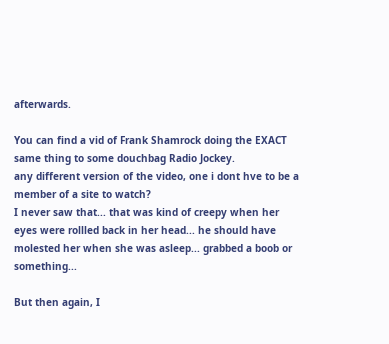afterwards.

You can find a vid of Frank Shamrock doing the EXACT same thing to some douchbag Radio Jockey.
any different version of the video, one i dont hve to be a member of a site to watch?
I never saw that... that was kind of creepy when her eyes were rollled back in her head... he should have molested her when she was asleep... grabbed a boob or something...

But then again, I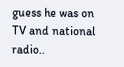guess he was on TV and national radio..